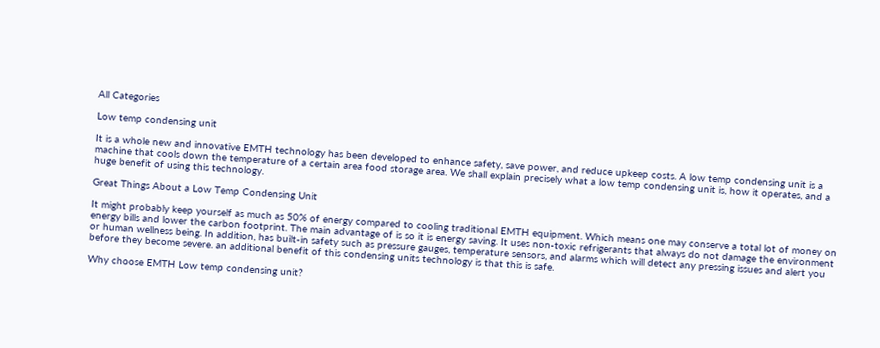All Categories

Low temp condensing unit

It is a whole new and innovative EMTH technology has been developed to enhance safety, save power, and reduce upkeep costs. A low temp condensing unit is a machine that cools down the temperature of a certain area food storage area. We shall explain precisely what a low temp condensing unit is, how it operates, and a huge benefit of using this technology.

Great Things About a Low Temp Condensing Unit

It might probably keep yourself as much as 50% of energy compared to cooling traditional EMTH equipment. Which means one may conserve a total lot of money on energy bills and lower the carbon footprint. The main advantage of is so it is energy saving. It uses non-toxic refrigerants that always do not damage the environment or human wellness being. In addition, has built-in safety such as pressure gauges, temperature sensors, and alarms which will detect any pressing issues and alert you before they become severe. an additional benefit of this condensing units technology is that this is safe.

Why choose EMTH Low temp condensing unit?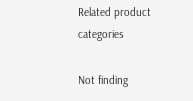Related product categories

Not finding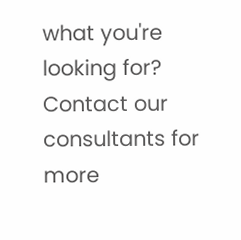what you're looking for?
Contact our consultants for more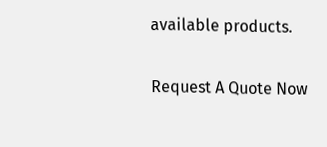available products.

Request A Quote Now